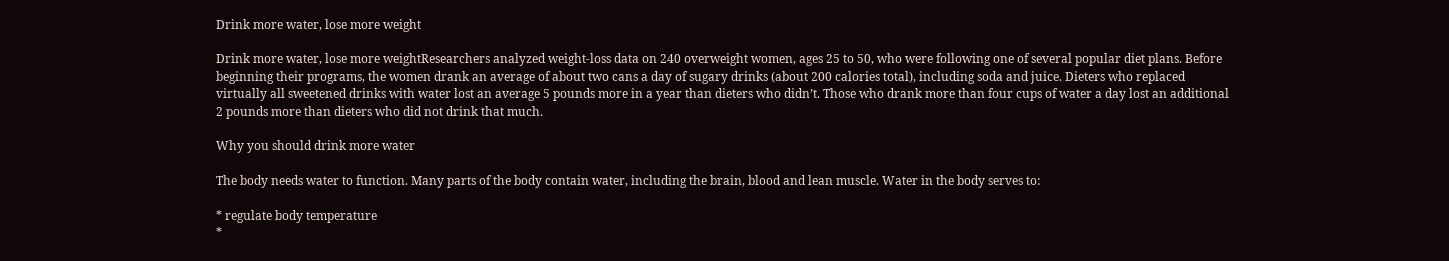Drink more water, lose more weight

Drink more water, lose more weightResearchers analyzed weight-loss data on 240 overweight women, ages 25 to 50, who were following one of several popular diet plans. Before beginning their programs, the women drank an average of about two cans a day of sugary drinks (about 200 calories total), including soda and juice. Dieters who replaced virtually all sweetened drinks with water lost an average 5 pounds more in a year than dieters who didn’t. Those who drank more than four cups of water a day lost an additional 2 pounds more than dieters who did not drink that much.

Why you should drink more water

The body needs water to function. Many parts of the body contain water, including the brain, blood and lean muscle. Water in the body serves to:

* regulate body temperature
*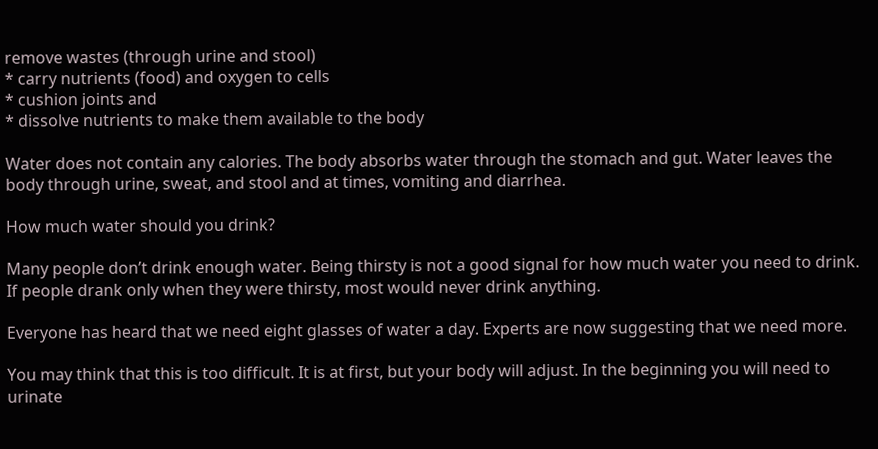remove wastes (through urine and stool)
* carry nutrients (food) and oxygen to cells
* cushion joints and
* dissolve nutrients to make them available to the body

Water does not contain any calories. The body absorbs water through the stomach and gut. Water leaves the body through urine, sweat, and stool and at times, vomiting and diarrhea.

How much water should you drink?

Many people don’t drink enough water. Being thirsty is not a good signal for how much water you need to drink. If people drank only when they were thirsty, most would never drink anything.

Everyone has heard that we need eight glasses of water a day. Experts are now suggesting that we need more.

You may think that this is too difficult. It is at first, but your body will adjust. In the beginning you will need to urinate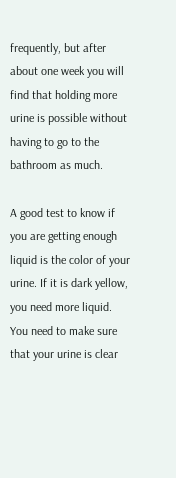frequently, but after about one week you will find that holding more urine is possible without having to go to the bathroom as much.

A good test to know if you are getting enough liquid is the color of your urine. If it is dark yellow, you need more liquid. You need to make sure that your urine is clear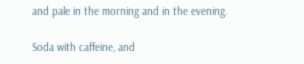and pale in the morning and in the evening.

Soda with caffeine, and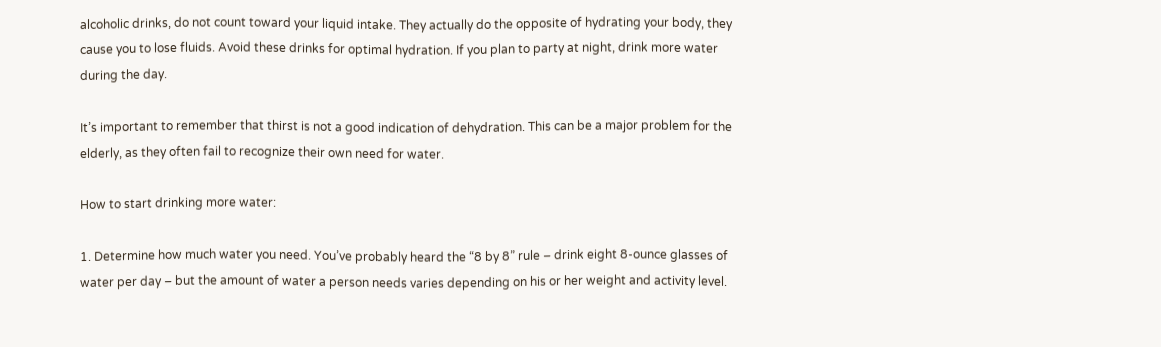alcoholic drinks, do not count toward your liquid intake. They actually do the opposite of hydrating your body, they cause you to lose fluids. Avoid these drinks for optimal hydration. If you plan to party at night, drink more water during the day.

It’s important to remember that thirst is not a good indication of dehydration. This can be a major problem for the elderly, as they often fail to recognize their own need for water.

How to start drinking more water:

1. Determine how much water you need. You’ve probably heard the “8 by 8” rule – drink eight 8-ounce glasses of water per day – but the amount of water a person needs varies depending on his or her weight and activity level.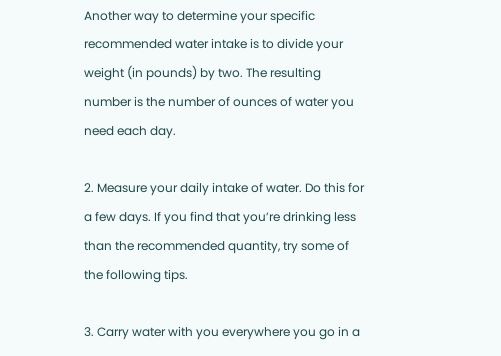Another way to determine your specific recommended water intake is to divide your weight (in pounds) by two. The resulting number is the number of ounces of water you need each day.

2. Measure your daily intake of water. Do this for a few days. If you find that you’re drinking less than the recommended quantity, try some of the following tips.

3. Carry water with you everywhere you go in a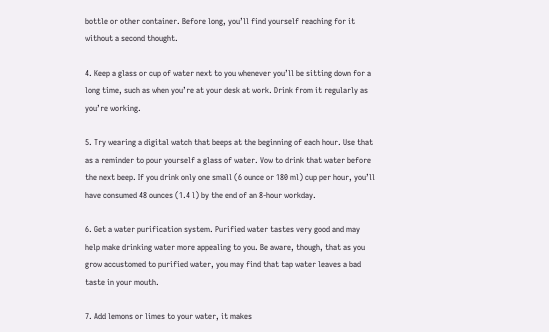bottle or other container. Before long, you’ll find yourself reaching for it without a second thought.

4. Keep a glass or cup of water next to you whenever you’ll be sitting down for a long time, such as when you’re at your desk at work. Drink from it regularly as you’re working.

5. Try wearing a digital watch that beeps at the beginning of each hour. Use that as a reminder to pour yourself a glass of water. Vow to drink that water before the next beep. If you drink only one small (6 ounce or 180 ml) cup per hour, you’ll have consumed 48 ounces (1.4 l) by the end of an 8-hour workday.

6. Get a water purification system. Purified water tastes very good and may help make drinking water more appealing to you. Be aware, though, that as you grow accustomed to purified water, you may find that tap water leaves a bad taste in your mouth.

7. Add lemons or limes to your water, it makes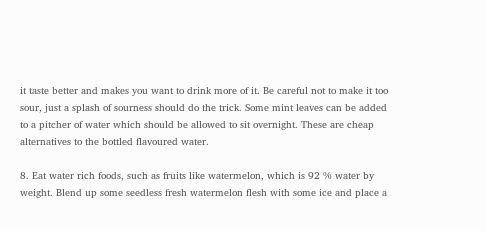it taste better and makes you want to drink more of it. Be careful not to make it too sour, just a splash of sourness should do the trick. Some mint leaves can be added to a pitcher of water which should be allowed to sit overnight. These are cheap alternatives to the bottled flavoured water.

8. Eat water rich foods, such as fruits like watermelon, which is 92 % water by weight. Blend up some seedless fresh watermelon flesh with some ice and place a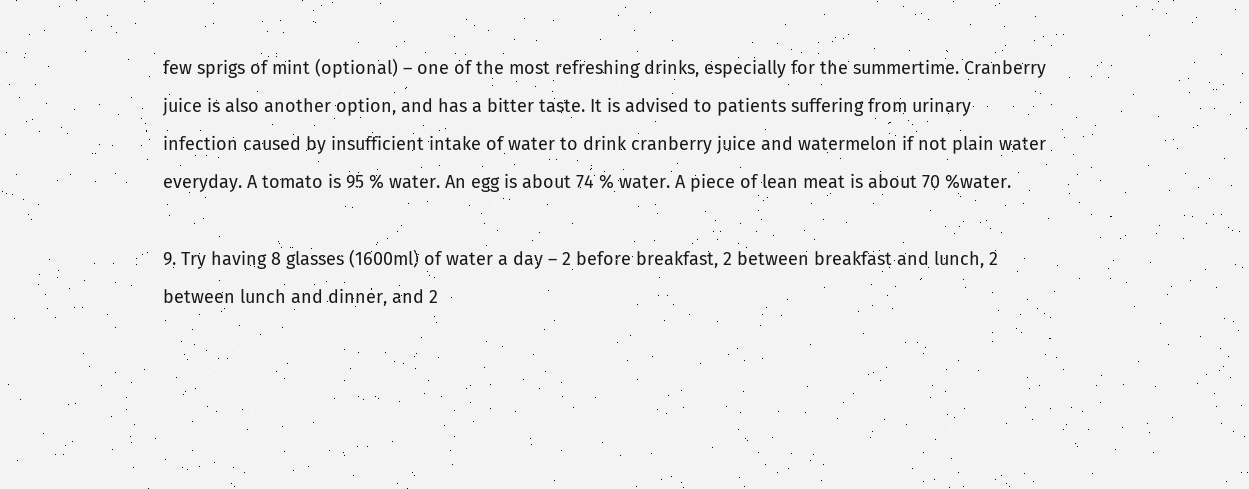few sprigs of mint (optional) – one of the most refreshing drinks, especially for the summertime. Cranberry juice is also another option, and has a bitter taste. It is advised to patients suffering from urinary infection caused by insufficient intake of water to drink cranberry juice and watermelon if not plain water everyday. A tomato is 95 % water. An egg is about 74 % water. A piece of lean meat is about 70 %water.

9. Try having 8 glasses (1600ml) of water a day – 2 before breakfast, 2 between breakfast and lunch, 2 between lunch and dinner, and 2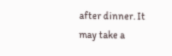after dinner. It may take a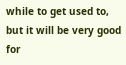while to get used to, but it will be very good for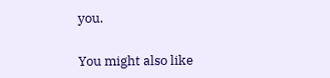you.

You might also like